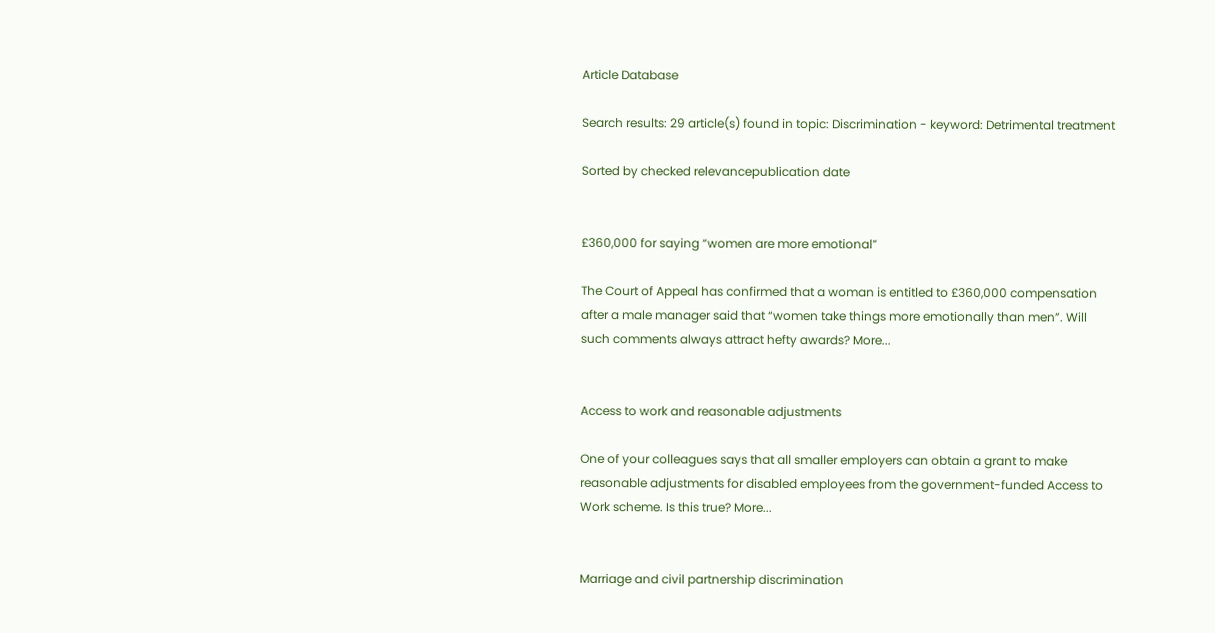Article Database

Search results: 29 article(s) found in topic: Discrimination - keyword: Detrimental treatment

Sorted by checked relevancepublication date


£360,000 for saying “women are more emotional”

The Court of Appeal has confirmed that a woman is entitled to £360,000 compensation after a male manager said that “women take things more emotionally than men”. Will such comments always attract hefty awards? More...


Access to work and reasonable adjustments

One of your colleagues says that all smaller employers can obtain a grant to make reasonable adjustments for disabled employees from the government-funded Access to Work scheme. Is this true? More...


Marriage and civil partnership discrimination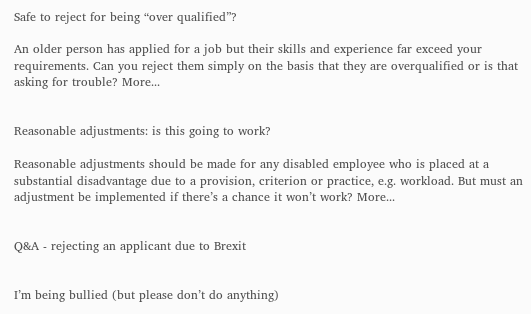Safe to reject for being “over qualified”?

An older person has applied for a job but their skills and experience far exceed your requirements. Can you reject them simply on the basis that they are overqualified or is that asking for trouble? More...


Reasonable adjustments: is this going to work?

Reasonable adjustments should be made for any disabled employee who is placed at a substantial disadvantage due to a provision, criterion or practice, e.g. workload. But must an adjustment be implemented if there’s a chance it won’t work? More...


Q&A - rejecting an applicant due to Brexit


I’m being bullied (but please don’t do anything)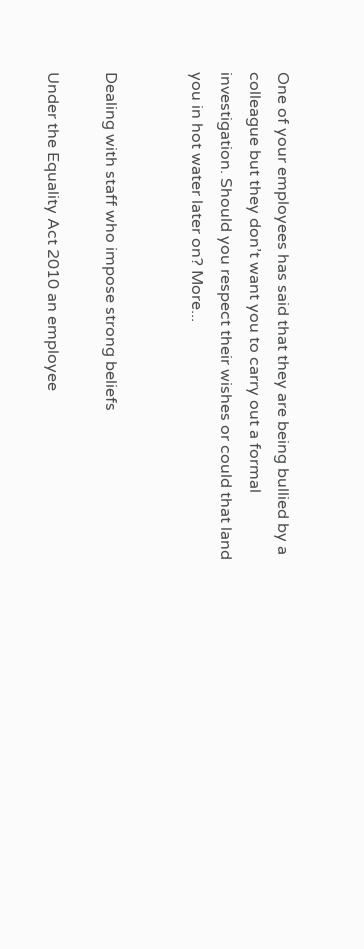One of your employees has said that they are being bullied by a colleague but they don’t want you to carry out a formal investigation. Should you respect their wishes or could that land you in hot water later on? More...


Dealing with staff who impose strong beliefs

Under the Equality Act 2010 an employee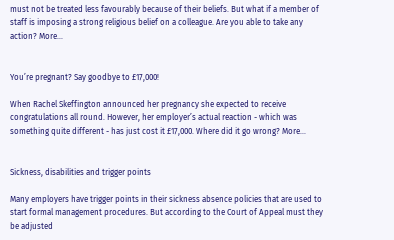must not be treated less favourably because of their beliefs. But what if a member of staff is imposing a strong religious belief on a colleague. Are you able to take any action? More...


You’re pregnant? Say goodbye to £17,000!

When Rachel Skeffington announced her pregnancy she expected to receive congratulations all round. However, her employer’s actual reaction - which was something quite different - has just cost it £17,000. Where did it go wrong? More...


Sickness, disabilities and trigger points

Many employers have trigger points in their sickness absence policies that are used to start formal management procedures. But according to the Court of Appeal must they be adjusted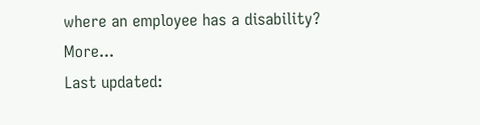where an employee has a disability? More...
Last updated: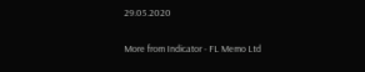29.05.2020

More from Indicator - FL Memo Ltd